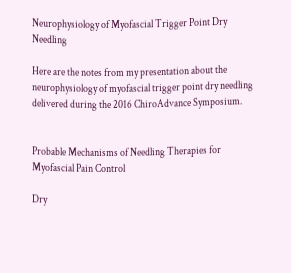Neurophysiology of Myofascial Trigger Point Dry Needling

Here are the notes from my presentation about the neurophysiology of myofascial trigger point dry needling delivered during the 2016 ChiroAdvance Symposium.


Probable Mechanisms of Needling Therapies for Myofascial Pain Control

Dry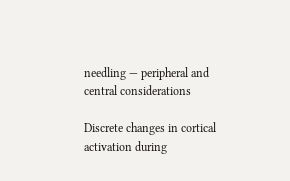needling — peripheral and central considerations

Discrete changes in cortical activation during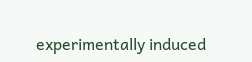experimentally induced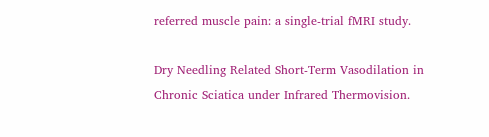referred muscle pain: a single-trial fMRI study.

Dry Needling Related Short-Term Vasodilation in Chronic Sciatica under Infrared Thermovision.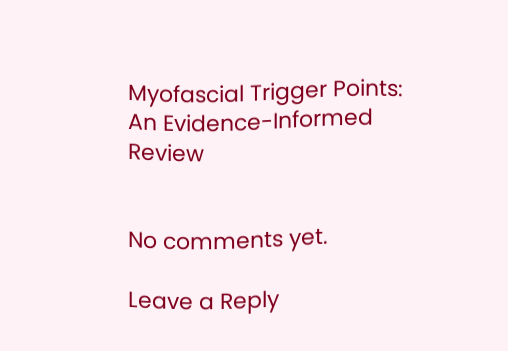Myofascial Trigger Points: An Evidence-Informed Review


No comments yet.

Leave a Reply